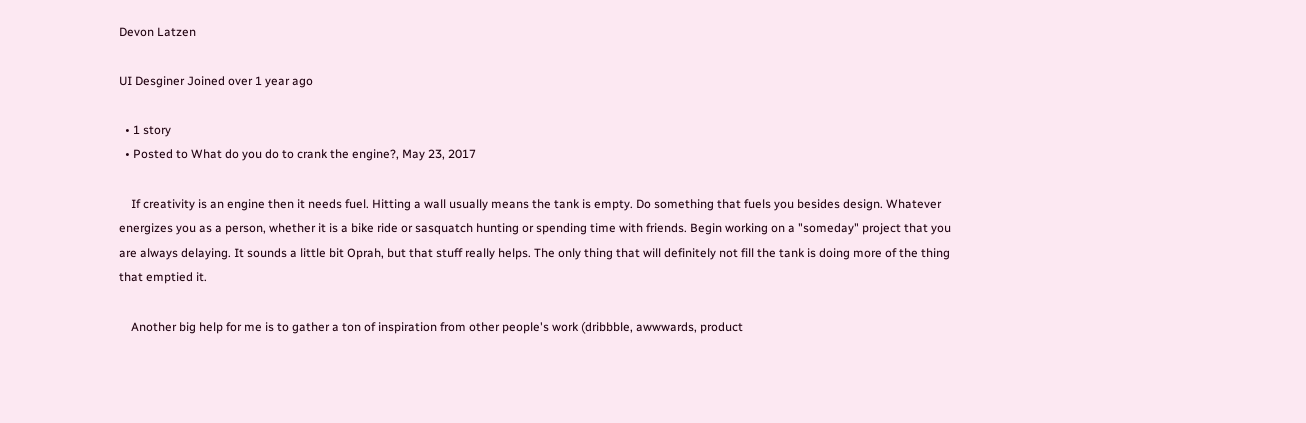Devon Latzen

UI Desginer Joined over 1 year ago

  • 1 story
  • Posted to What do you do to crank the engine?, May 23, 2017

    If creativity is an engine then it needs fuel. Hitting a wall usually means the tank is empty. Do something that fuels you besides design. Whatever energizes you as a person, whether it is a bike ride or sasquatch hunting or spending time with friends. Begin working on a "someday" project that you are always delaying. It sounds a little bit Oprah, but that stuff really helps. The only thing that will definitely not fill the tank is doing more of the thing that emptied it.

    Another big help for me is to gather a ton of inspiration from other people's work (dribbble, awwwards, product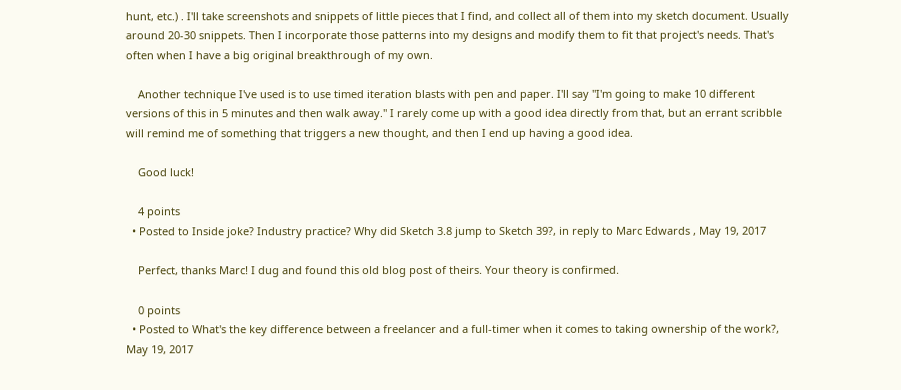hunt, etc.) . I'll take screenshots and snippets of little pieces that I find, and collect all of them into my sketch document. Usually around 20-30 snippets. Then I incorporate those patterns into my designs and modify them to fit that project's needs. That's often when I have a big original breakthrough of my own.

    Another technique I've used is to use timed iteration blasts with pen and paper. I'll say "I'm going to make 10 different versions of this in 5 minutes and then walk away." I rarely come up with a good idea directly from that, but an errant scribble will remind me of something that triggers a new thought, and then I end up having a good idea.

    Good luck!

    4 points
  • Posted to Inside joke? Industry practice? Why did Sketch 3.8 jump to Sketch 39?, in reply to Marc Edwards , May 19, 2017

    Perfect, thanks Marc! I dug and found this old blog post of theirs. Your theory is confirmed.

    0 points
  • Posted to What's the key difference between a freelancer and a full-timer when it comes to taking ownership of the work?, May 19, 2017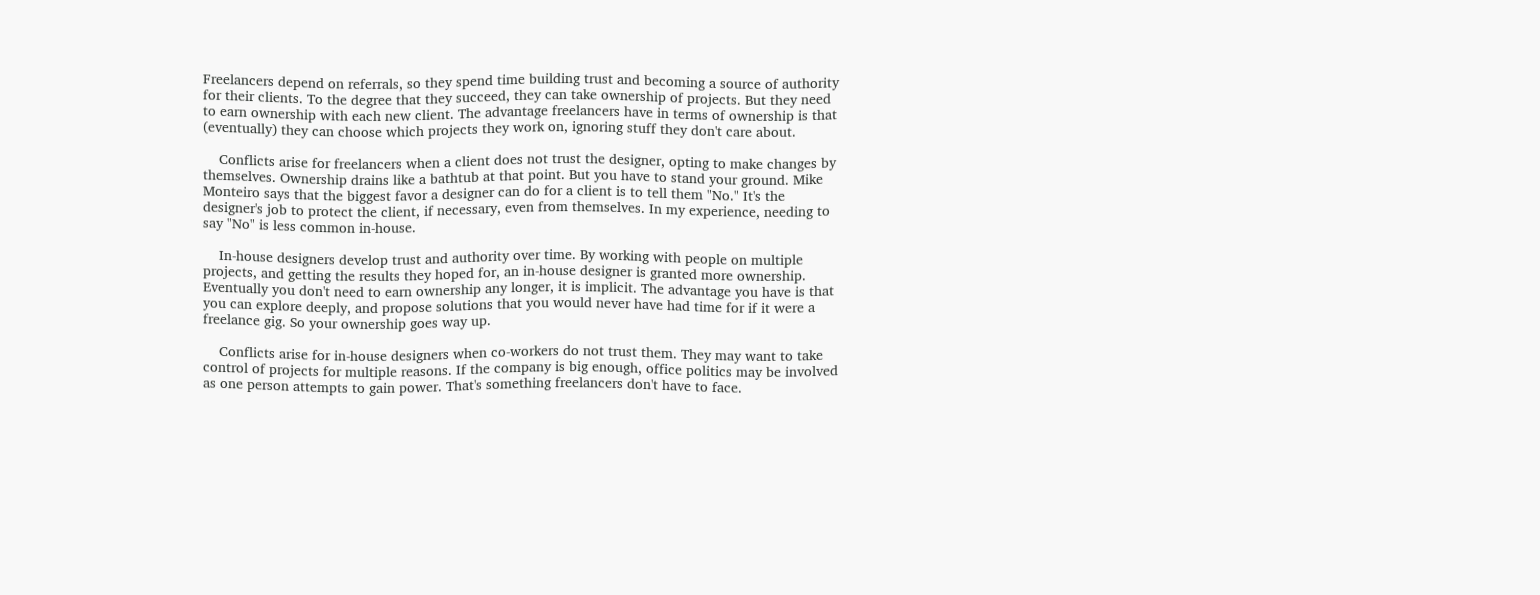Freelancers depend on referrals, so they spend time building trust and becoming a source of authority for their clients. To the degree that they succeed, they can take ownership of projects. But they need to earn ownership with each new client. The advantage freelancers have in terms of ownership is that (eventually) they can choose which projects they work on, ignoring stuff they don't care about.

    Conflicts arise for freelancers when a client does not trust the designer, opting to make changes by themselves. Ownership drains like a bathtub at that point. But you have to stand your ground. Mike Monteiro says that the biggest favor a designer can do for a client is to tell them "No." It's the designer's job to protect the client, if necessary, even from themselves. In my experience, needing to say "No" is less common in-house.

    In-house designers develop trust and authority over time. By working with people on multiple projects, and getting the results they hoped for, an in-house designer is granted more ownership. Eventually you don't need to earn ownership any longer, it is implicit. The advantage you have is that you can explore deeply, and propose solutions that you would never have had time for if it were a freelance gig. So your ownership goes way up.

    Conflicts arise for in-house designers when co-workers do not trust them. They may want to take control of projects for multiple reasons. If the company is big enough, office politics may be involved as one person attempts to gain power. That's something freelancers don't have to face.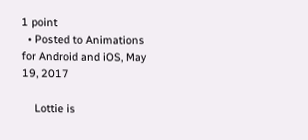1 point
  • Posted to Animations for Android and iOS, May 19, 2017

    Lottie is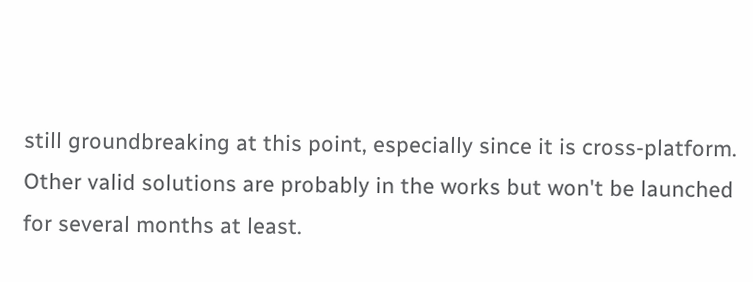still groundbreaking at this point, especially since it is cross-platform. Other valid solutions are probably in the works but won't be launched for several months at least.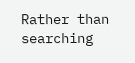Rather than searching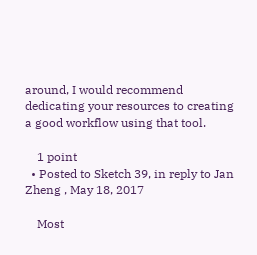around, I would recommend dedicating your resources to creating a good workflow using that tool.

    1 point
  • Posted to Sketch 39, in reply to Jan Zheng , May 18, 2017

    Most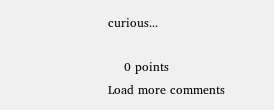curious...

    0 points
Load more comments